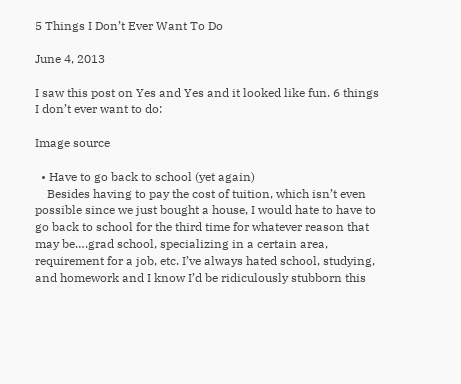5 Things I Don’t Ever Want To Do

June 4, 2013

I saw this post on Yes and Yes and it looked like fun. 6 things I don’t ever want to do:

Image source

  • Have to go back to school (yet again)
    Besides having to pay the cost of tuition, which isn’t even possible since we just bought a house, I would hate to have to go back to school for the third time for whatever reason that may be….grad school, specializing in a certain area, requirement for a job, etc. I’ve always hated school, studying, and homework and I know I’d be ridiculously stubborn this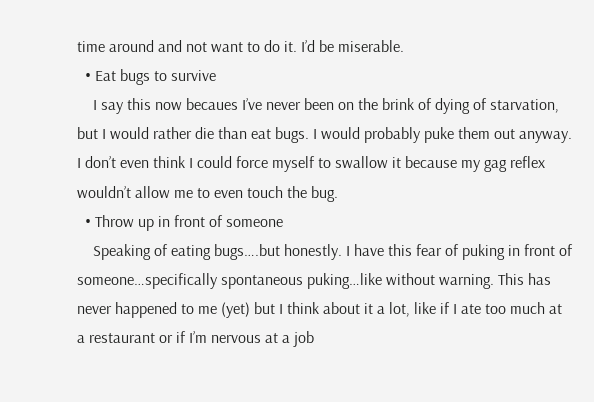time around and not want to do it. I’d be miserable.
  • Eat bugs to survive
    I say this now becaues I’ve never been on the brink of dying of starvation, but I would rather die than eat bugs. I would probably puke them out anyway. I don’t even think I could force myself to swallow it because my gag reflex wouldn’t allow me to even touch the bug.
  • Throw up in front of someone
    Speaking of eating bugs….but honestly. I have this fear of puking in front of someone…specifically spontaneous puking…like without warning. This has never happened to me (yet) but I think about it a lot, like if I ate too much at a restaurant or if I’m nervous at a job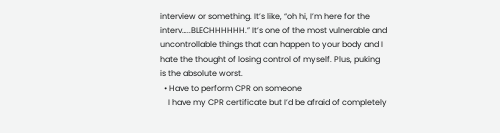interview or something. It’s like, “oh hi, I’m here for the interv…..BLECHHHHHH.” It’s one of the most vulnerable and uncontrollable things that can happen to your body and I hate the thought of losing control of myself. Plus, puking is the absolute worst.
  • Have to perform CPR on someone
    I have my CPR certificate but I’d be afraid of completely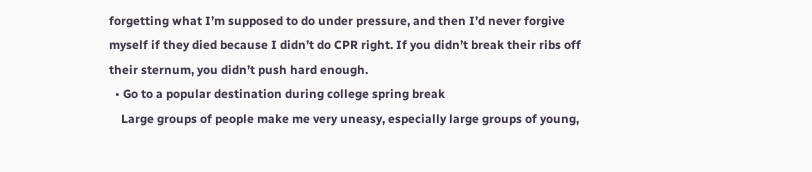forgetting what I’m supposed to do under pressure, and then I’d never forgive myself if they died because I didn’t do CPR right. If you didn’t break their ribs off their sternum, you didn’t push hard enough.
  • Go to a popular destination during college spring break
    Large groups of people make me very uneasy, especially large groups of young,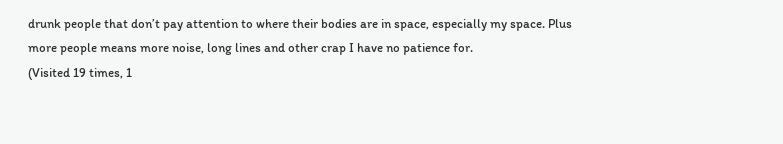drunk people that don’t pay attention to where their bodies are in space, especially my space. Plus more people means more noise, long lines and other crap I have no patience for.
(Visited 19 times, 1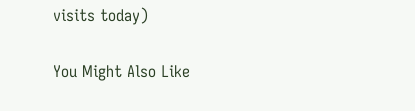visits today)

You Might Also Like